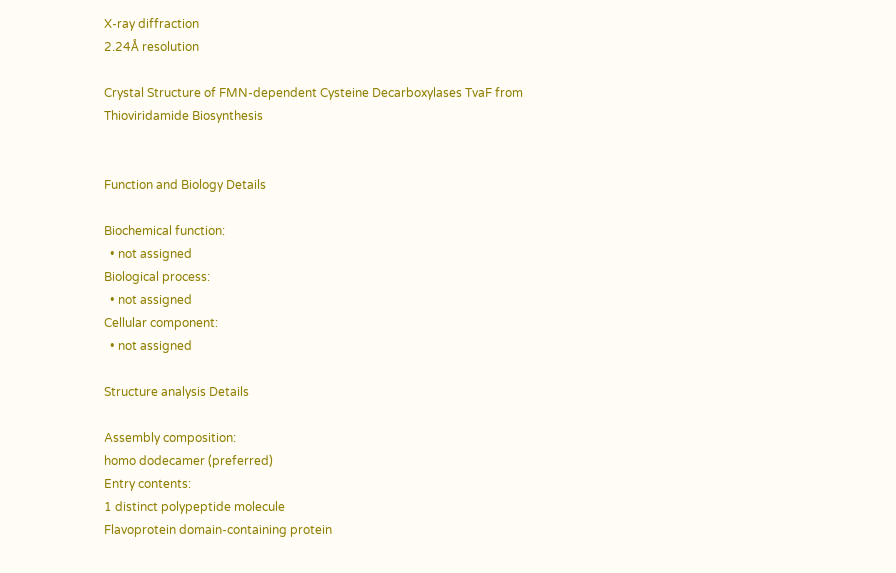X-ray diffraction
2.24Å resolution

Crystal Structure of FMN-dependent Cysteine Decarboxylases TvaF from Thioviridamide Biosynthesis


Function and Biology Details

Biochemical function:
  • not assigned
Biological process:
  • not assigned
Cellular component:
  • not assigned

Structure analysis Details

Assembly composition:
homo dodecamer (preferred)
Entry contents:
1 distinct polypeptide molecule
Flavoprotein domain-containing protein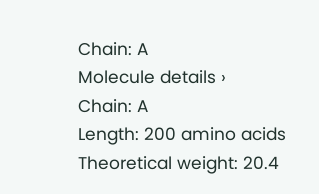Chain: A
Molecule details ›
Chain: A
Length: 200 amino acids
Theoretical weight: 20.4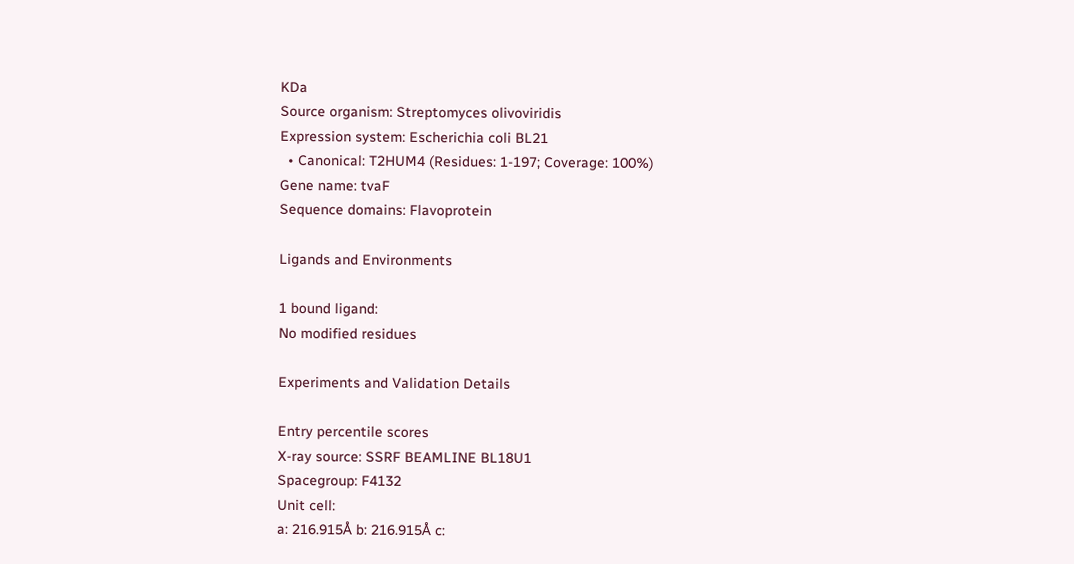KDa
Source organism: Streptomyces olivoviridis
Expression system: Escherichia coli BL21
  • Canonical: T2HUM4 (Residues: 1-197; Coverage: 100%)
Gene name: tvaF
Sequence domains: Flavoprotein

Ligands and Environments

1 bound ligand:
No modified residues

Experiments and Validation Details

Entry percentile scores
X-ray source: SSRF BEAMLINE BL18U1
Spacegroup: F4132
Unit cell:
a: 216.915Å b: 216.915Å c: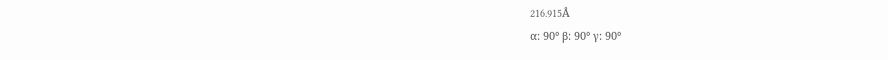216.915Å
α: 90° β: 90° γ: 90°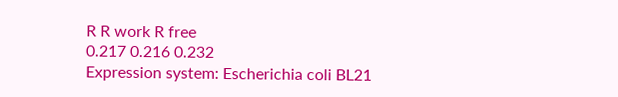R R work R free
0.217 0.216 0.232
Expression system: Escherichia coli BL21